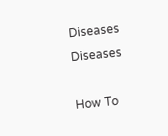Diseases Diseases

How To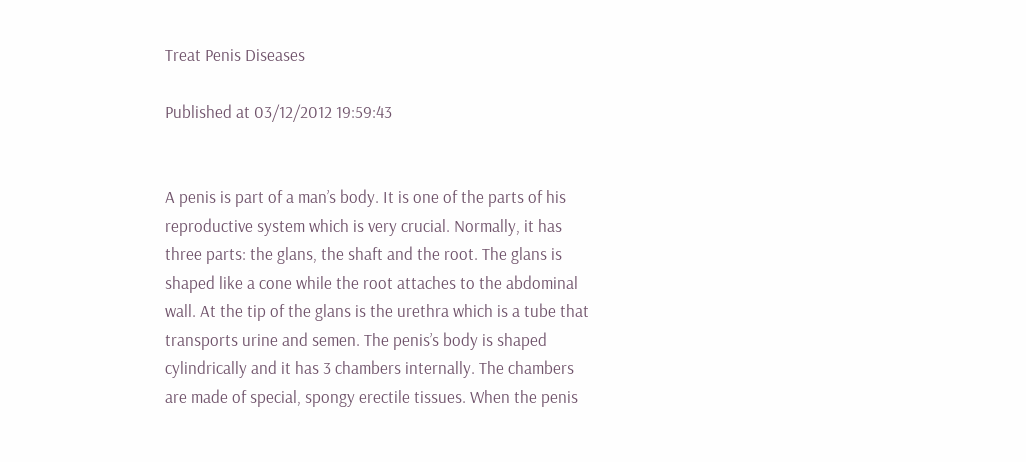Treat Penis Diseases

Published at 03/12/2012 19:59:43


A penis is part of a man’s body. It is one of the parts of his reproductive system which is very crucial. Normally, it has three parts: the glans, the shaft and the root. The glans is shaped like a cone while the root attaches to the abdominal wall. At the tip of the glans is the urethra which is a tube that transports urine and semen. The penis’s body is shaped cylindrically and it has 3 chambers internally. The chambers are made of special, spongy erectile tissues. When the penis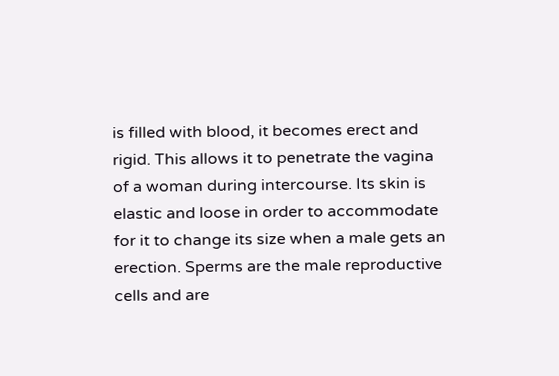is filled with blood, it becomes erect and rigid. This allows it to penetrate the vagina of a woman during intercourse. Its skin is elastic and loose in order to accommodate for it to change its size when a male gets an erection. Sperms are the male reproductive cells and are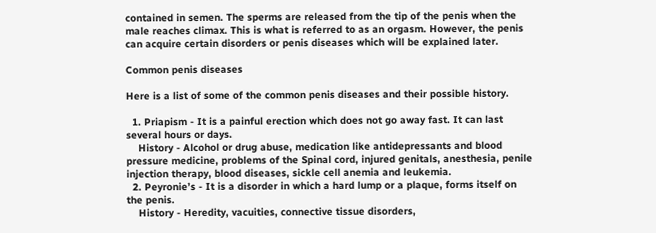contained in semen. The sperms are released from the tip of the penis when the male reaches climax. This is what is referred to as an orgasm. However, the penis can acquire certain disorders or penis diseases which will be explained later.

Common penis diseases

Here is a list of some of the common penis diseases and their possible history.

  1. Priapism - It is a painful erection which does not go away fast. It can last several hours or days.
    History - Alcohol or drug abuse, medication like antidepressants and blood pressure medicine, problems of the Spinal cord, injured genitals, anesthesia, penile injection therapy, blood diseases, sickle cell anemia and leukemia.
  2. Peyronie’s - It is a disorder in which a hard lump or a plaque, forms itself on the penis.
    History - Heredity, vacuities, connective tissue disorders,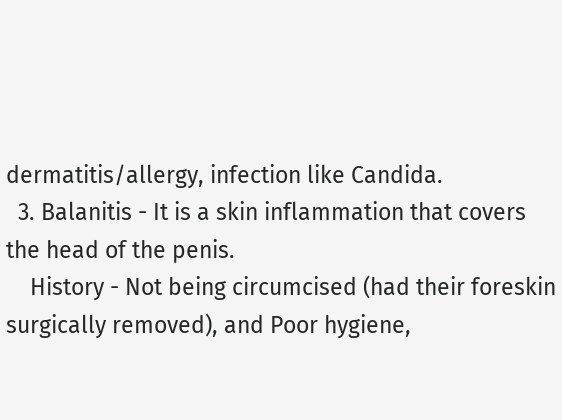dermatitis/allergy, infection like Candida.
  3. Balanitis - It is a skin inflammation that covers the head of the penis.
    History - Not being circumcised (had their foreskin surgically removed), and Poor hygiene,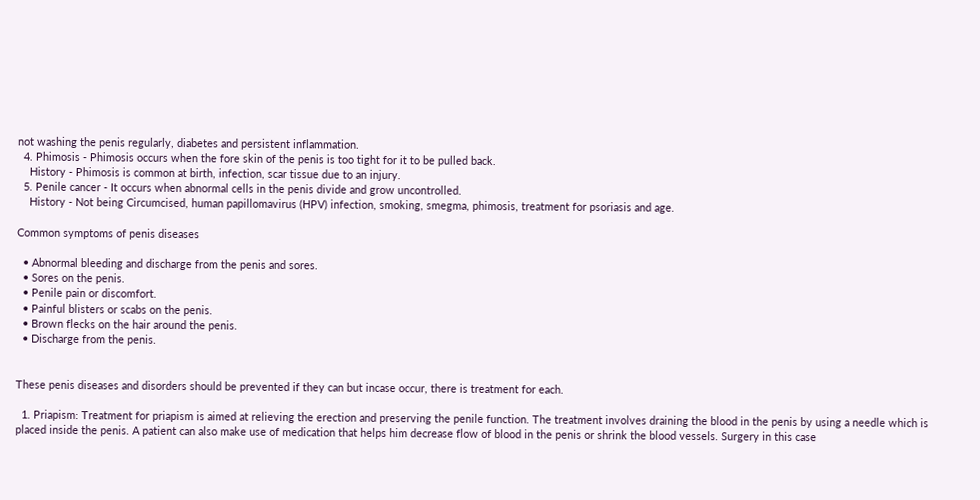not washing the penis regularly, diabetes and persistent inflammation.
  4. Phimosis - Phimosis occurs when the fore skin of the penis is too tight for it to be pulled back.
    History - Phimosis is common at birth, infection, scar tissue due to an injury.
  5. Penile cancer - It occurs when abnormal cells in the penis divide and grow uncontrolled.
    History - Not being Circumcised, human papillomavirus (HPV) infection, smoking, smegma, phimosis, treatment for psoriasis and age.

Common symptoms of penis diseases

  • Abnormal bleeding and discharge from the penis and sores.
  • Sores on the penis.
  • Penile pain or discomfort.
  • Painful blisters or scabs on the penis.
  • Brown flecks on the hair around the penis.
  • Discharge from the penis.


These penis diseases and disorders should be prevented if they can but incase occur, there is treatment for each.

  1. Priapism: Treatment for priapism is aimed at relieving the erection and preserving the penile function. The treatment involves draining the blood in the penis by using a needle which is placed inside the penis. A patient can also make use of medication that helps him decrease flow of blood in the penis or shrink the blood vessels. Surgery in this case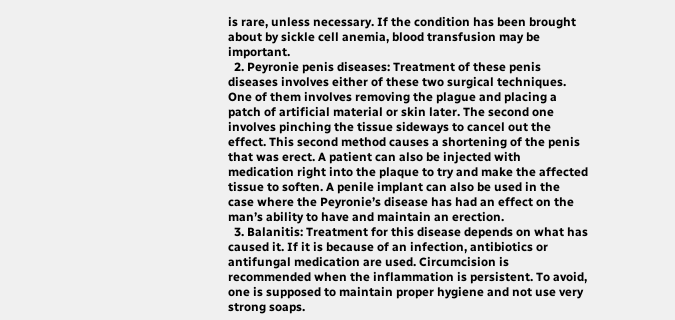is rare, unless necessary. If the condition has been brought about by sickle cell anemia, blood transfusion may be important.
  2. Peyronie penis diseases: Treatment of these penis diseases involves either of these two surgical techniques. One of them involves removing the plague and placing a patch of artificial material or skin later. The second one involves pinching the tissue sideways to cancel out the effect. This second method causes a shortening of the penis that was erect. A patient can also be injected with medication right into the plaque to try and make the affected tissue to soften. A penile implant can also be used in the case where the Peyronie’s disease has had an effect on the man’s ability to have and maintain an erection.
  3. Balanitis: Treatment for this disease depends on what has caused it. If it is because of an infection, antibiotics or antifungal medication are used. Circumcision is recommended when the inflammation is persistent. To avoid, one is supposed to maintain proper hygiene and not use very strong soaps.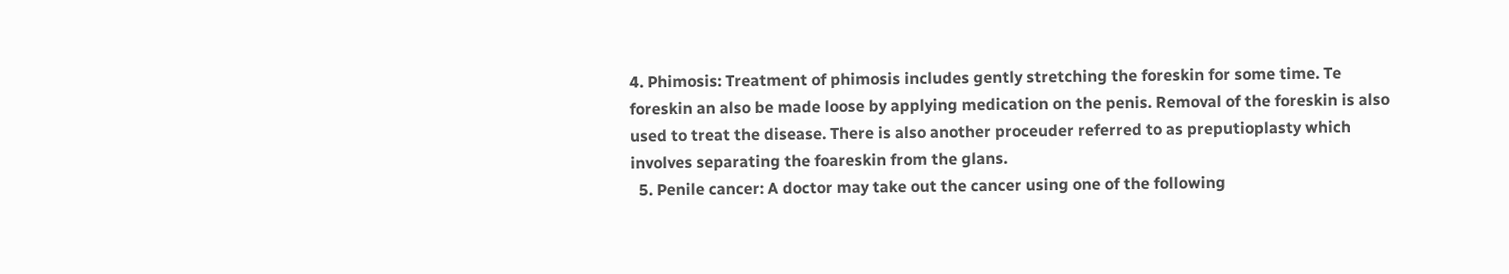4. Phimosis: Treatment of phimosis includes gently stretching the foreskin for some time. Te foreskin an also be made loose by applying medication on the penis. Removal of the foreskin is also used to treat the disease. There is also another proceuder referred to as preputioplasty which involves separating the foareskin from the glans.
  5. Penile cancer: A doctor may take out the cancer using one of the following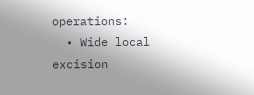operations:
  • Wide local excision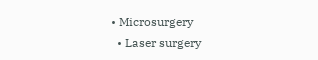• Microsurgery
  • Laser surgery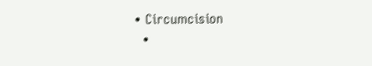• Circumcision
  •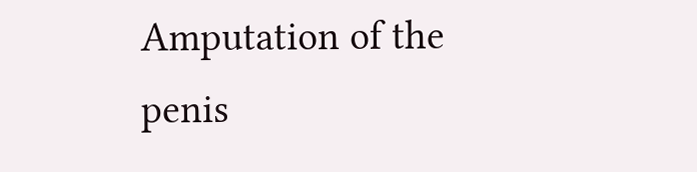Amputation of the penis